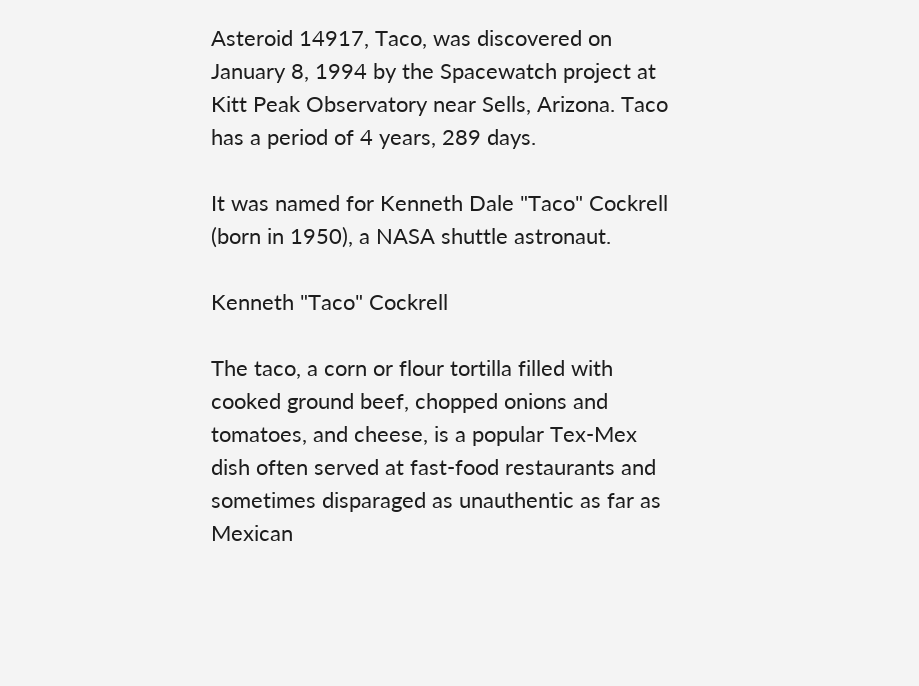Asteroid 14917, Taco, was discovered on January 8, 1994 by the Spacewatch project at Kitt Peak Observatory near Sells, Arizona. Taco has a period of 4 years, 289 days.

It was named for Kenneth Dale "Taco" Cockrell (born in 1950), a NASA shuttle astronaut.

Kenneth "Taco" Cockrell

The taco, a corn or flour tortilla filled with cooked ground beef, chopped onions and tomatoes, and cheese, is a popular Tex-Mex dish often served at fast-food restaurants and sometimes disparaged as unauthentic as far as Mexican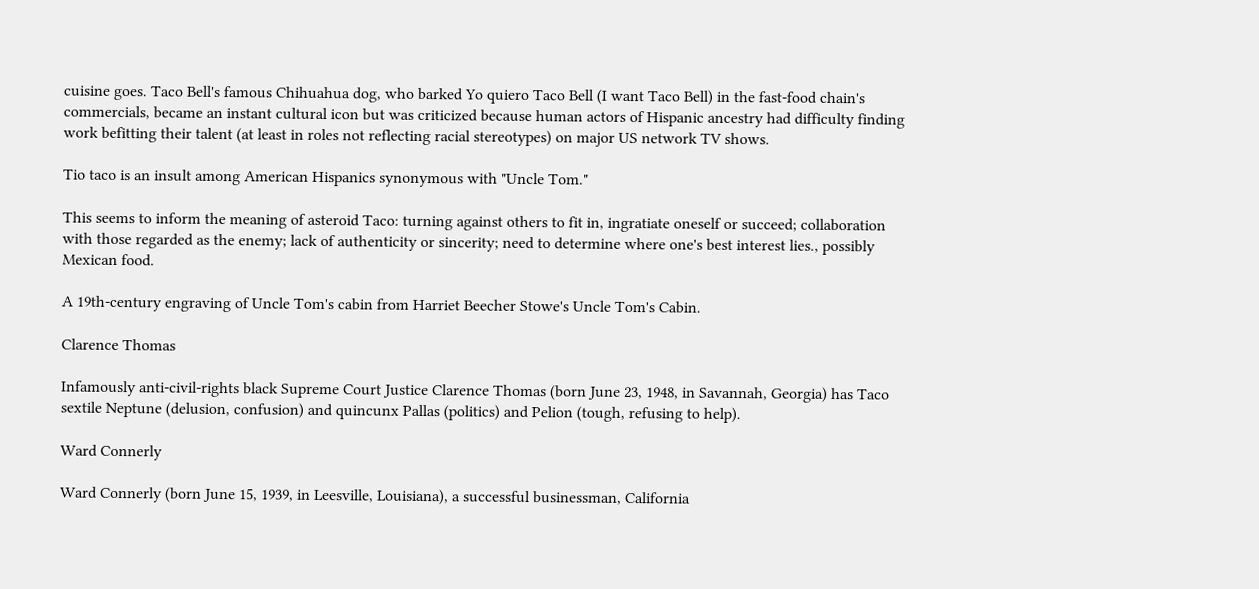cuisine goes. Taco Bell's famous Chihuahua dog, who barked Yo quiero Taco Bell (I want Taco Bell) in the fast-food chain's commercials, became an instant cultural icon but was criticized because human actors of Hispanic ancestry had difficulty finding work befitting their talent (at least in roles not reflecting racial stereotypes) on major US network TV shows.

Tio taco is an insult among American Hispanics synonymous with "Uncle Tom."

This seems to inform the meaning of asteroid Taco: turning against others to fit in, ingratiate oneself or succeed; collaboration with those regarded as the enemy; lack of authenticity or sincerity; need to determine where one's best interest lies., possibly Mexican food.

A 19th-century engraving of Uncle Tom's cabin from Harriet Beecher Stowe's Uncle Tom's Cabin.

Clarence Thomas

Infamously anti-civil-rights black Supreme Court Justice Clarence Thomas (born June 23, 1948, in Savannah, Georgia) has Taco sextile Neptune (delusion, confusion) and quincunx Pallas (politics) and Pelion (tough, refusing to help).

Ward Connerly

Ward Connerly (born June 15, 1939, in Leesville, Louisiana), a successful businessman, California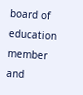board of education member and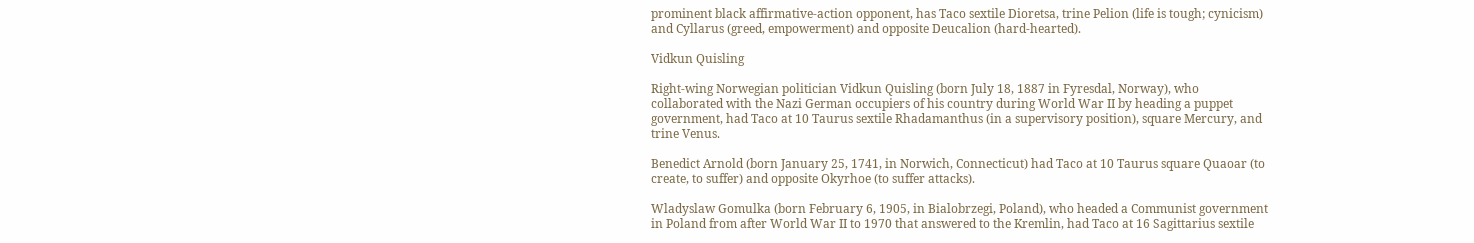prominent black affirmative-action opponent, has Taco sextile Dioretsa, trine Pelion (life is tough; cynicism) and Cyllarus (greed, empowerment) and opposite Deucalion (hard-hearted).

Vidkun Quisling

Right-wing Norwegian politician Vidkun Quisling (born July 18, 1887 in Fyresdal, Norway), who collaborated with the Nazi German occupiers of his country during World War II by heading a puppet government, had Taco at 10 Taurus sextile Rhadamanthus (in a supervisory position), square Mercury, and trine Venus.

Benedict Arnold (born January 25, 1741, in Norwich, Connecticut) had Taco at 10 Taurus square Quaoar (to create, to suffer) and opposite Okyrhoe (to suffer attacks).

Wladyslaw Gomulka (born February 6, 1905, in Bialobrzegi, Poland), who headed a Communist government in Poland from after World War II to 1970 that answered to the Kremlin, had Taco at 16 Sagittarius sextile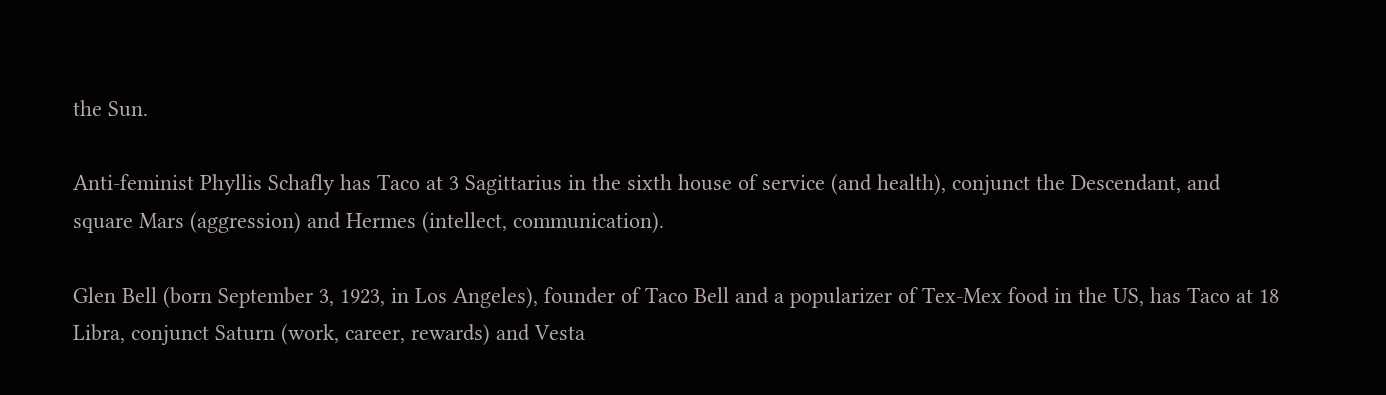the Sun.

Anti-feminist Phyllis Schafly has Taco at 3 Sagittarius in the sixth house of service (and health), conjunct the Descendant, and square Mars (aggression) and Hermes (intellect, communication).

Glen Bell (born September 3, 1923, in Los Angeles), founder of Taco Bell and a popularizer of Tex-Mex food in the US, has Taco at 18 Libra, conjunct Saturn (work, career, rewards) and Vesta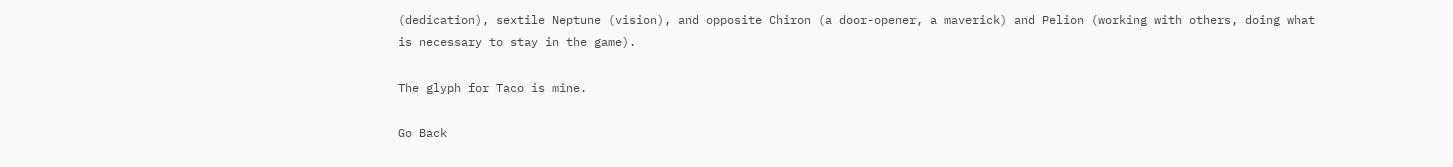(dedication), sextile Neptune (vision), and opposite Chiron (a door-opener, a maverick) and Pelion (working with others, doing what is necessary to stay in the game).

The glyph for Taco is mine.

Go Back